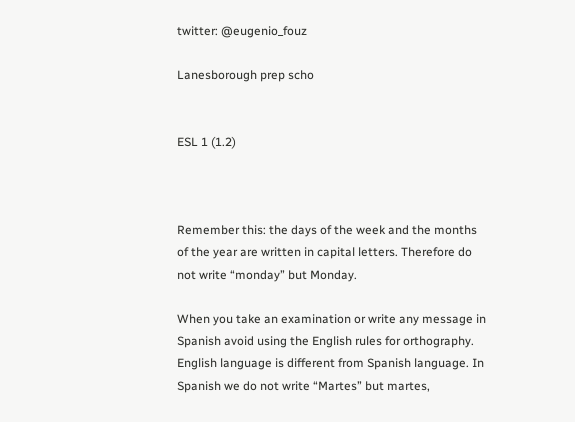twitter: @eugenio_fouz

Lanesborough prep scho


ESL 1 (1.2)



Remember this: the days of the week and the months of the year are written in capital letters. Therefore do not write “monday” but Monday.

When you take an examination or write any message in Spanish avoid using the English rules for orthography. English language is different from Spanish language. In Spanish we do not write “Martes” but martes,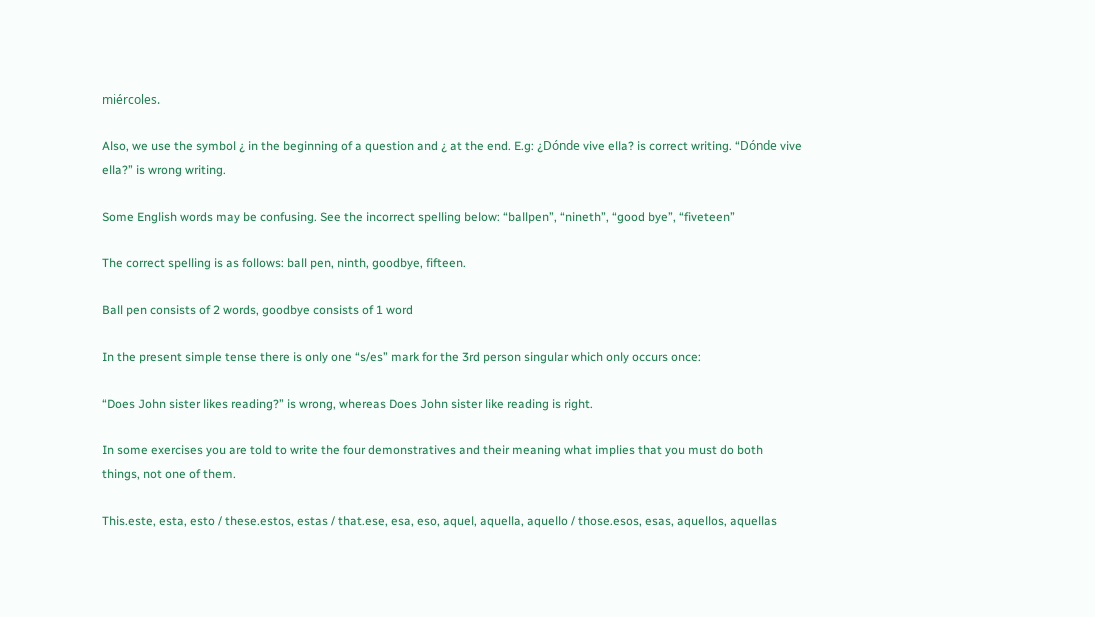miércoles.

Also, we use the symbol ¿ in the beginning of a question and ¿ at the end. E.g: ¿Dónde vive ella? is correct writing. “Dónde vive ella?” is wrong writing.

Some English words may be confusing. See the incorrect spelling below: “ballpen”, “nineth”, “good bye”, “fiveteen”

The correct spelling is as follows: ball pen, ninth, goodbye, fifteen.

Ball pen consists of 2 words, goodbye consists of 1 word

In the present simple tense there is only one “s/es” mark for the 3rd person singular which only occurs once:

“Does John sister likes reading?” is wrong, whereas Does John sister like reading is right.

In some exercises you are told to write the four demonstratives and their meaning what implies that you must do both things, not one of them.

This.este, esta, esto / these.estos, estas / that.ese, esa, eso, aquel, aquella, aquello / those.esos, esas, aquellos, aquellas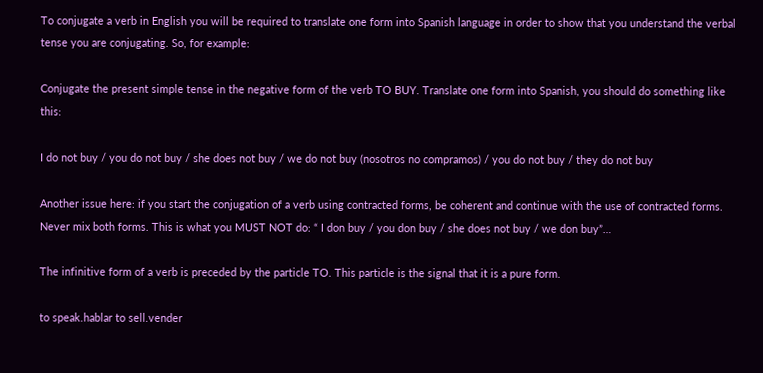To conjugate a verb in English you will be required to translate one form into Spanish language in order to show that you understand the verbal tense you are conjugating. So, for example:

Conjugate the present simple tense in the negative form of the verb TO BUY. Translate one form into Spanish, you should do something like this:

I do not buy / you do not buy / she does not buy / we do not buy (nosotros no compramos) / you do not buy / they do not buy

Another issue here: if you start the conjugation of a verb using contracted forms, be coherent and continue with the use of contracted forms. Never mix both forms. This is what you MUST NOT do: “ I don buy / you don buy / she does not buy / we don buy”…

The infinitive form of a verb is preceded by the particle TO. This particle is the signal that it is a pure form.

to speak.hablar to sell.vender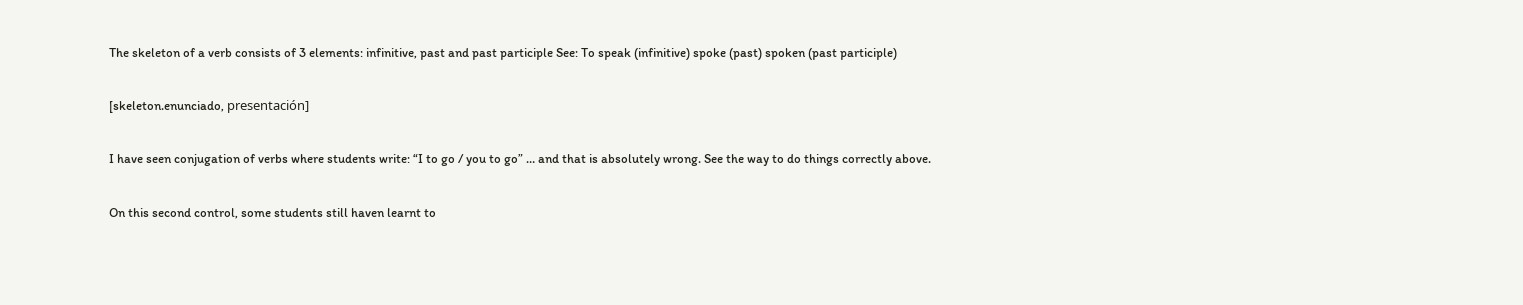The skeleton of a verb consists of 3 elements: infinitive, past and past participle See: To speak (infinitive) spoke (past) spoken (past participle)

[skeleton.enunciado, presentación]

I have seen conjugation of verbs where students write: “I to go / you to go” … and that is absolutely wrong. See the way to do things correctly above.

On this second control, some students still haven learnt to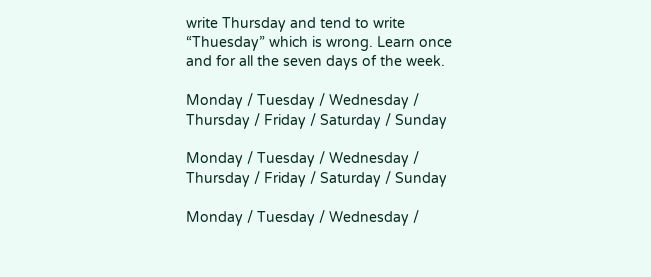write Thursday and tend to write “Thuesday” which is wrong. Learn once and for all the seven days of the week.

Monday / Tuesday / Wednesday / Thursday / Friday / Saturday / Sunday

Monday / Tuesday / Wednesday / Thursday / Friday / Saturday / Sunday

Monday / Tuesday / Wednesday /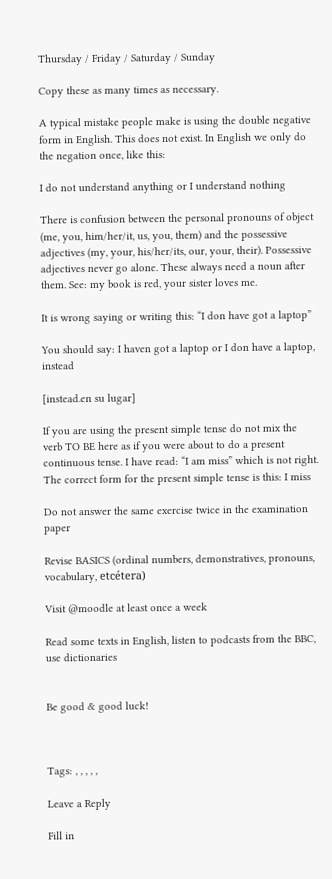Thursday / Friday / Saturday / Sunday

Copy these as many times as necessary.

A typical mistake people make is using the double negative form in English. This does not exist. In English we only do the negation once, like this:

I do not understand anything or I understand nothing

There is confusion between the personal pronouns of object (me, you, him/her/it, us, you, them) and the possessive adjectives (my, your, his/her/its, our, your, their). Possessive adjectives never go alone. These always need a noun after them. See: my book is red, your sister loves me.

It is wrong saying or writing this: “I don have got a laptop”

You should say: I haven got a laptop or I don have a laptop, instead

[instead.en su lugar]

If you are using the present simple tense do not mix the verb TO BE here as if you were about to do a present continuous tense. I have read: “I am miss” which is not right. The correct form for the present simple tense is this: I miss

Do not answer the same exercise twice in the examination paper

Revise BASICS (ordinal numbers, demonstratives, pronouns, vocabulary, etcétera)

Visit @moodle at least once a week

Read some texts in English, listen to podcasts from the BBC, use dictionaries


Be good & good luck!



Tags: , , , , ,

Leave a Reply

Fill in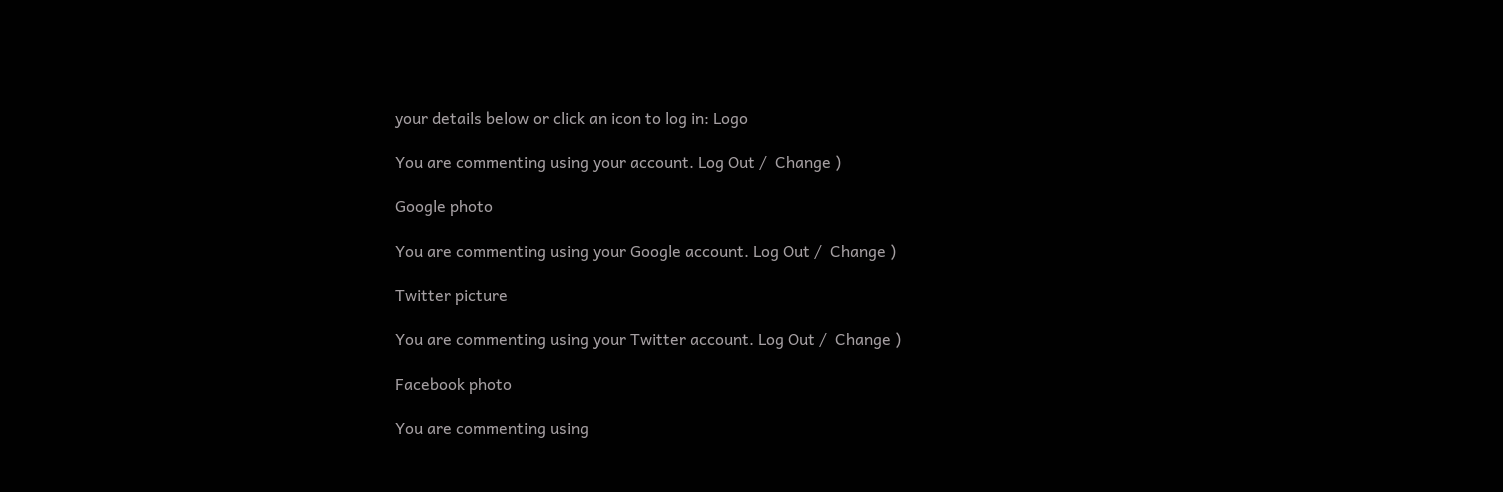your details below or click an icon to log in: Logo

You are commenting using your account. Log Out /  Change )

Google photo

You are commenting using your Google account. Log Out /  Change )

Twitter picture

You are commenting using your Twitter account. Log Out /  Change )

Facebook photo

You are commenting using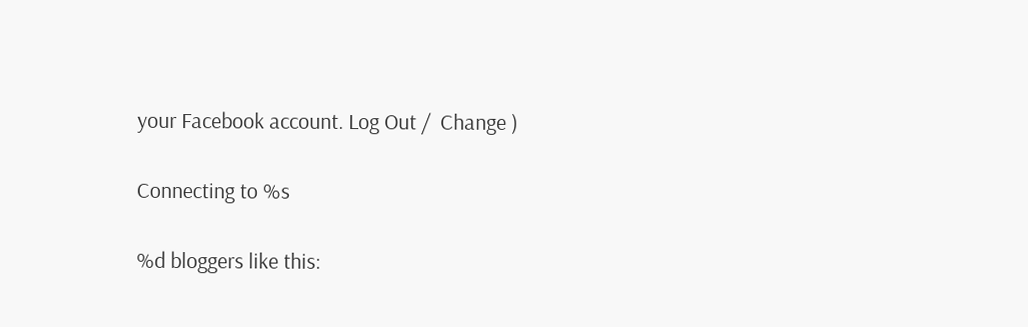your Facebook account. Log Out /  Change )

Connecting to %s

%d bloggers like this: